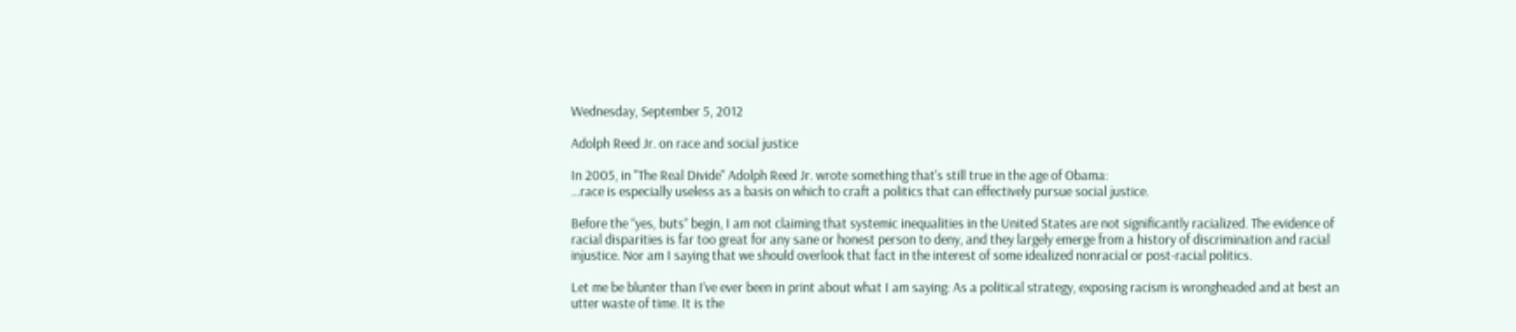Wednesday, September 5, 2012

Adolph Reed Jr. on race and social justice

In 2005, in "The Real Divide" Adolph Reed Jr. wrote something that's still true in the age of Obama:
...race is especially useless as a basis on which to craft a politics that can effectively pursue social justice.

Before the “yes, buts” begin, I am not claiming that systemic inequalities in the United States are not significantly racialized. The evidence of racial disparities is far too great for any sane or honest person to deny, and they largely emerge from a history of discrimination and racial injustice. Nor am I saying that we should overlook that fact in the interest of some idealized nonracial or post-racial politics.

Let me be blunter than I’ve ever been in print about what I am saying: As a political strategy, exposing racism is wrongheaded and at best an utter waste of time. It is the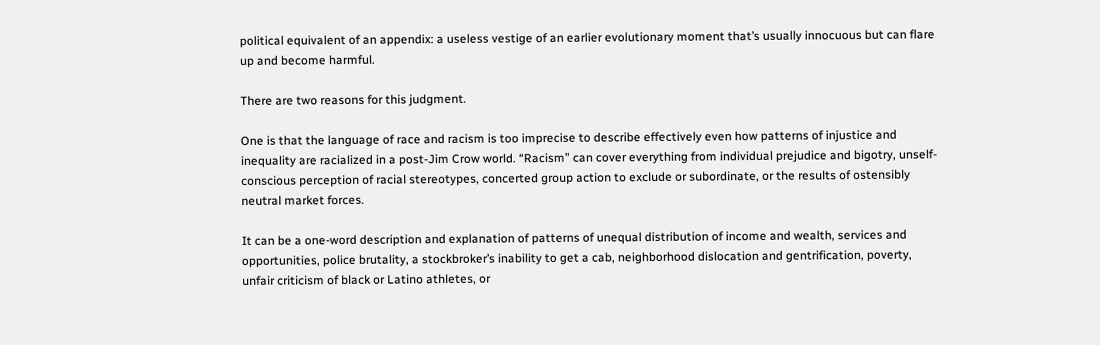political equivalent of an appendix: a useless vestige of an earlier evolutionary moment that’s usually innocuous but can flare up and become harmful.

There are two reasons for this judgment.

One is that the language of race and racism is too imprecise to describe effectively even how patterns of injustice and inequality are racialized in a post-Jim Crow world. “Racism” can cover everything from individual prejudice and bigotry, unself-conscious perception of racial stereotypes, concerted group action to exclude or subordinate, or the results of ostensibly neutral market forces.

It can be a one-word description and explanation of patterns of unequal distribution of income and wealth, services and opportunities, police brutality, a stockbroker’s inability to get a cab, neighborhood dislocation and gentrification, poverty, unfair criticism of black or Latino athletes, or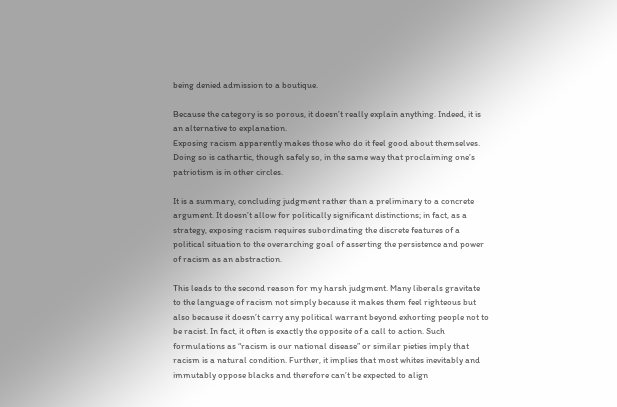being denied admission to a boutique.

Because the category is so porous, it doesn’t really explain anything. Indeed, it is an alternative to explanation.
Exposing racism apparently makes those who do it feel good about themselves. Doing so is cathartic, though safely so, in the same way that proclaiming one’s patriotism is in other circles.

It is a summary, concluding judgment rather than a preliminary to a concrete argument. It doesn’t allow for politically significant distinctions; in fact, as a strategy, exposing racism requires subordinating the discrete features of a political situation to the overarching goal of asserting the persistence and power of racism as an abstraction.

This leads to the second reason for my harsh judgment. Many liberals gravitate to the language of racism not simply because it makes them feel righteous but also because it doesn’t carry any political warrant beyond exhorting people not to be racist. In fact, it often is exactly the opposite of a call to action. Such formulations as “racism is our national disease” or similar pieties imply that racism is a natural condition. Further, it implies that most whites inevitably and immutably oppose blacks and therefore can’t be expected to align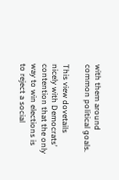with them around common political goals.

This view dovetails nicely with Democrats’ contention that the only way to win elections is to reject a social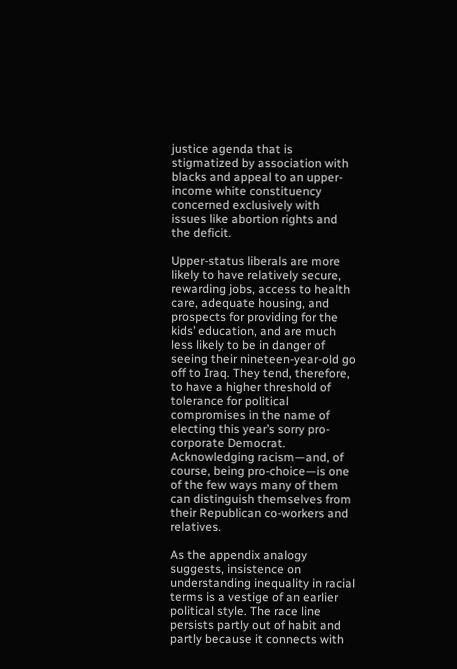justice agenda that is stigmatized by association with blacks and appeal to an upper-income white constituency concerned exclusively with issues like abortion rights and the deficit.

Upper-status liberals are more likely to have relatively secure, rewarding jobs, access to health care, adequate housing, and prospects for providing for the kids’ education, and are much less likely to be in danger of seeing their nineteen-year-old go off to Iraq. They tend, therefore, to have a higher threshold of tolerance for political compromises in the name of electing this year’s sorry pro-corporate Democrat. Acknowledging racism—and, of course, being pro-choice—is one of the few ways many of them can distinguish themselves from their Republican co-workers and relatives.

As the appendix analogy suggests, insistence on understanding inequality in racial terms is a vestige of an earlier political style. The race line persists partly out of habit and partly because it connects with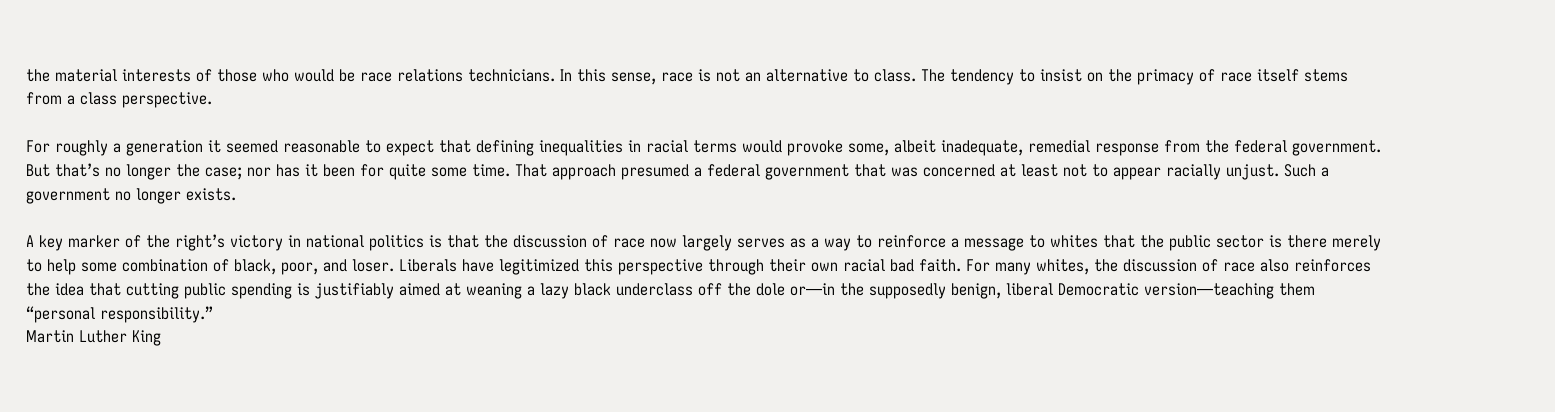the material interests of those who would be race relations technicians. In this sense, race is not an alternative to class. The tendency to insist on the primacy of race itself stems from a class perspective.

For roughly a generation it seemed reasonable to expect that defining inequalities in racial terms would provoke some, albeit inadequate, remedial response from the federal government. But that’s no longer the case; nor has it been for quite some time. That approach presumed a federal government that was concerned at least not to appear racially unjust. Such a government no longer exists.

A key marker of the right’s victory in national politics is that the discussion of race now largely serves as a way to reinforce a message to whites that the public sector is there merely to help some combination of black, poor, and loser. Liberals have legitimized this perspective through their own racial bad faith. For many whites, the discussion of race also reinforces the idea that cutting public spending is justifiably aimed at weaning a lazy black underclass off the dole or—in the supposedly benign, liberal Democratic version—teaching them “personal responsibility.”
Martin Luther King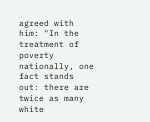agreed with him: "In the treatment of poverty nationally, one fact stands out: there are twice as many white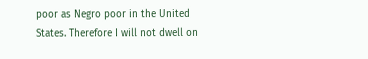poor as Negro poor in the United States. Therefore I will not dwell on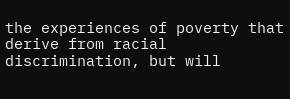the experiences of poverty that derive from racial discrimination, but will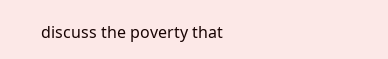discuss the poverty that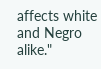affects white and Negro alike."